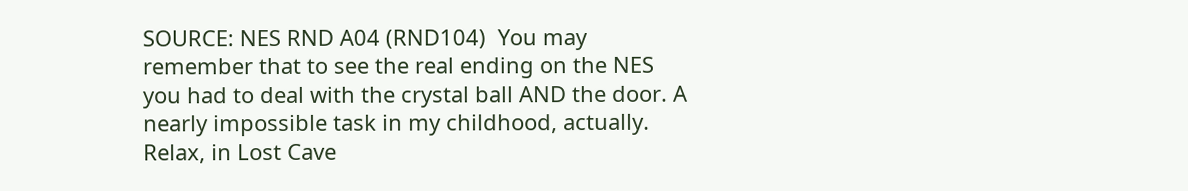SOURCE: NES RND A04 (RND104)  You may remember that to see the real ending on the NES you had to deal with the crystal ball AND the door. A nearly impossible task in my childhood, actually. Relax, in Lost Cave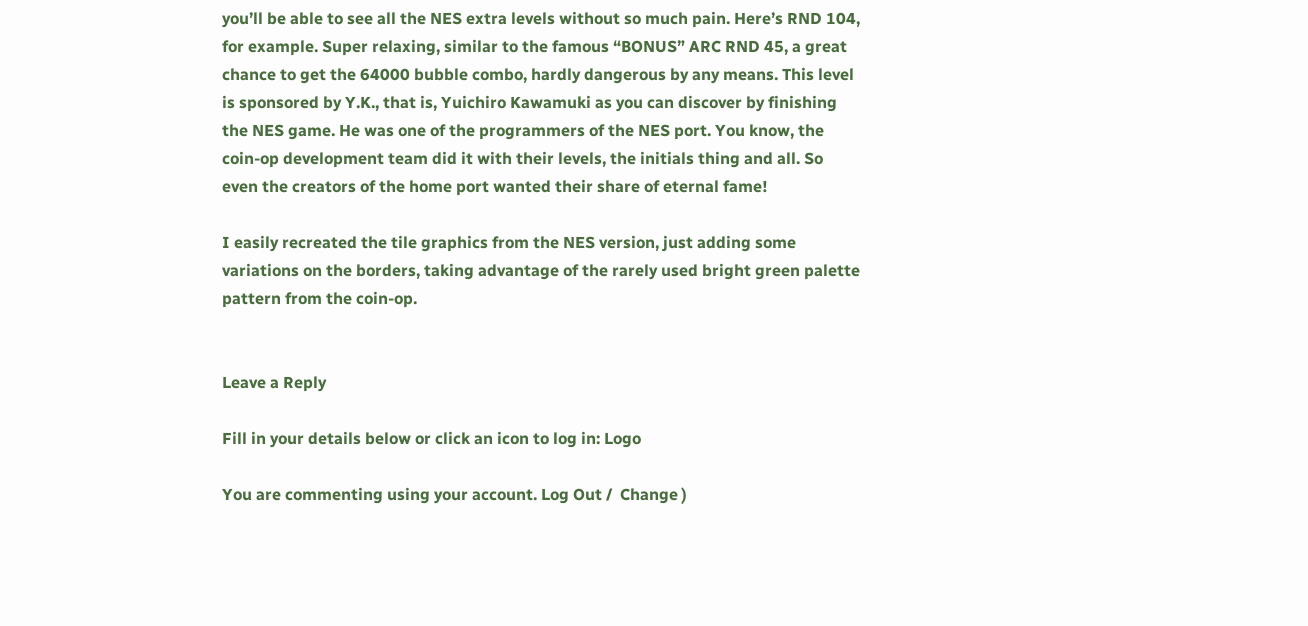you’ll be able to see all the NES extra levels without so much pain. Here’s RND 104, for example. Super relaxing, similar to the famous “BONUS” ARC RND 45, a great chance to get the 64000 bubble combo, hardly dangerous by any means. This level is sponsored by Y.K., that is, Yuichiro Kawamuki as you can discover by finishing the NES game. He was one of the programmers of the NES port. You know, the coin-op development team did it with their levels, the initials thing and all. So even the creators of the home port wanted their share of eternal fame!

I easily recreated the tile graphics from the NES version, just adding some variations on the borders, taking advantage of the rarely used bright green palette pattern from the coin-op.


Leave a Reply

Fill in your details below or click an icon to log in: Logo

You are commenting using your account. Log Out /  Change )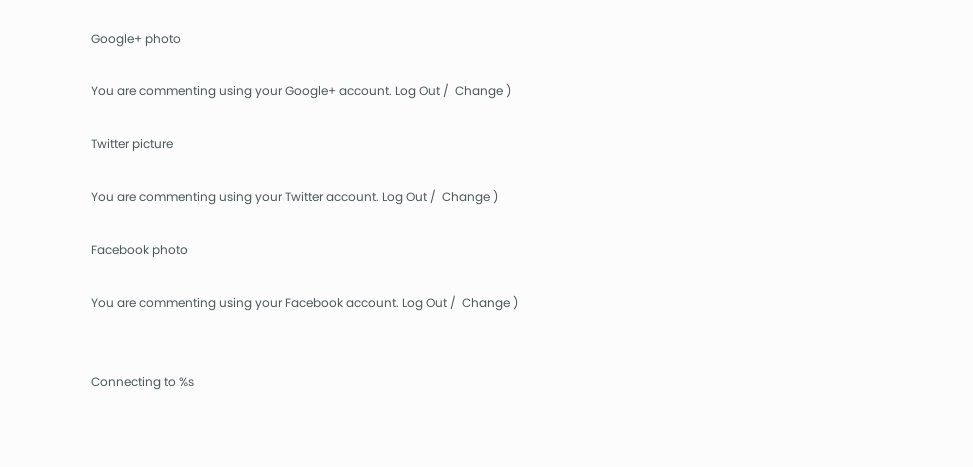Google+ photo

You are commenting using your Google+ account. Log Out /  Change )

Twitter picture

You are commenting using your Twitter account. Log Out /  Change )

Facebook photo

You are commenting using your Facebook account. Log Out /  Change )


Connecting to %s